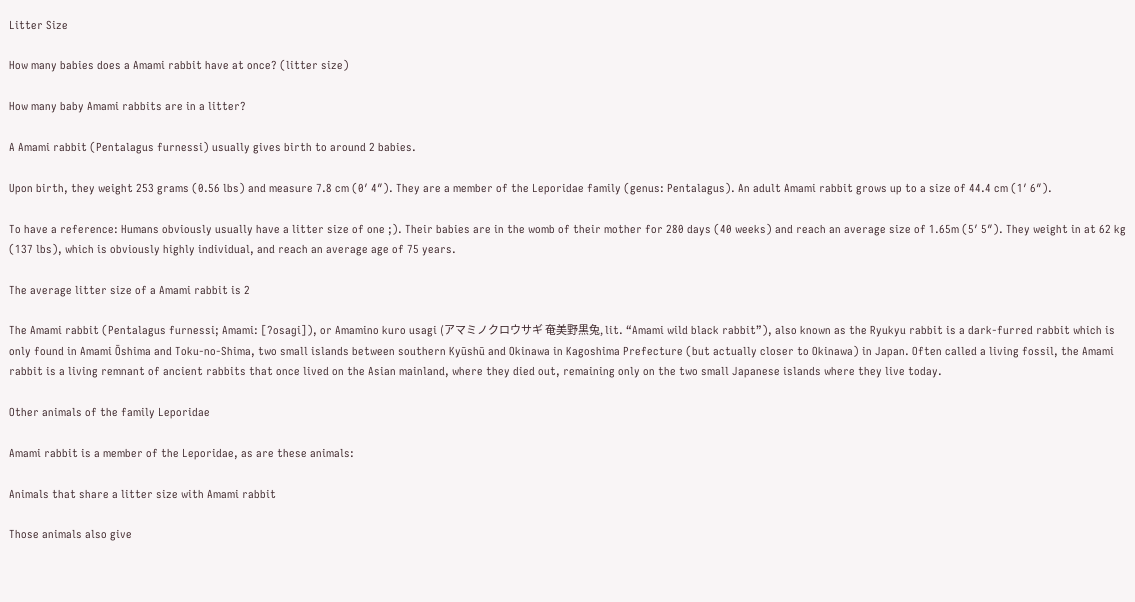Litter Size

How many babies does a Amami rabbit have at once? (litter size)

How many baby Amami rabbits are in a litter?

A Amami rabbit (Pentalagus furnessi) usually gives birth to around 2 babies.

Upon birth, they weight 253 grams (0.56 lbs) and measure 7.8 cm (0′ 4″). They are a member of the Leporidae family (genus: Pentalagus). An adult Amami rabbit grows up to a size of 44.4 cm (1′ 6″).

To have a reference: Humans obviously usually have a litter size of one ;). Their babies are in the womb of their mother for 280 days (40 weeks) and reach an average size of 1.65m (5′ 5″). They weight in at 62 kg (137 lbs), which is obviously highly individual, and reach an average age of 75 years.

The average litter size of a Amami rabbit is 2

The Amami rabbit (Pentalagus furnessi; Amami: [ʔosaɡi]), or Amamino kuro usagi (アマミノクロウサギ 奄美野黒兔, lit. “Amami wild black rabbit”), also known as the Ryukyu rabbit is a dark-furred rabbit which is only found in Amami Ōshima and Toku-no-Shima, two small islands between southern Kyūshū and Okinawa in Kagoshima Prefecture (but actually closer to Okinawa) in Japan. Often called a living fossil, the Amami rabbit is a living remnant of ancient rabbits that once lived on the Asian mainland, where they died out, remaining only on the two small Japanese islands where they live today.

Other animals of the family Leporidae

Amami rabbit is a member of the Leporidae, as are these animals:

Animals that share a litter size with Amami rabbit

Those animals also give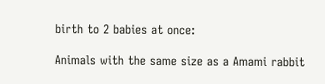birth to 2 babies at once:

Animals with the same size as a Amami rabbit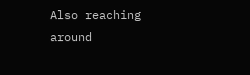Also reaching around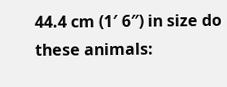44.4 cm (1′ 6″) in size do these animals: